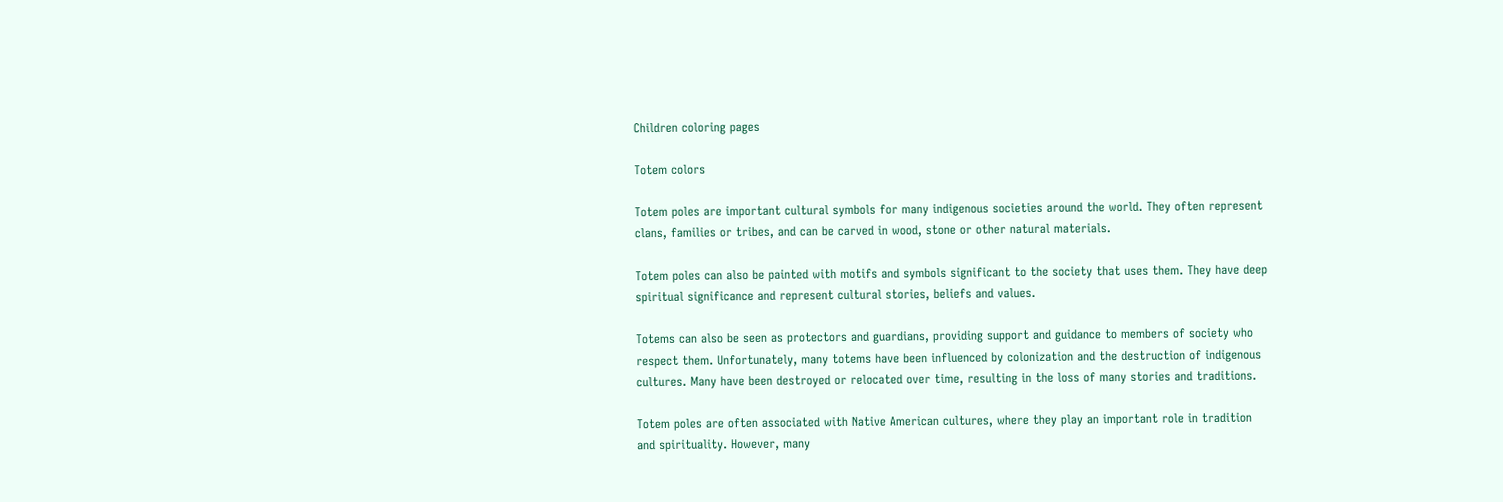Children coloring pages

Totem colors

Totem poles are important cultural symbols for many indigenous societies around the world. They often represent clans, families or tribes, and can be carved in wood, stone or other natural materials.

Totem poles can also be painted with motifs and symbols significant to the society that uses them. They have deep spiritual significance and represent cultural stories, beliefs and values.

Totems can also be seen as protectors and guardians, providing support and guidance to members of society who respect them. Unfortunately, many totems have been influenced by colonization and the destruction of indigenous cultures. Many have been destroyed or relocated over time, resulting in the loss of many stories and traditions.

Totem poles are often associated with Native American cultures, where they play an important role in tradition and spirituality. However, many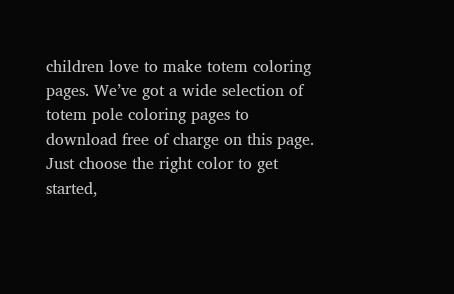children love to make totem coloring pages. We’ve got a wide selection of totem pole coloring pages to download free of charge on this page. Just choose the right color to get started,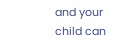and your child can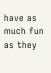have as much fun as they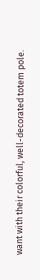want with their colorful, well-decorated totem pole.